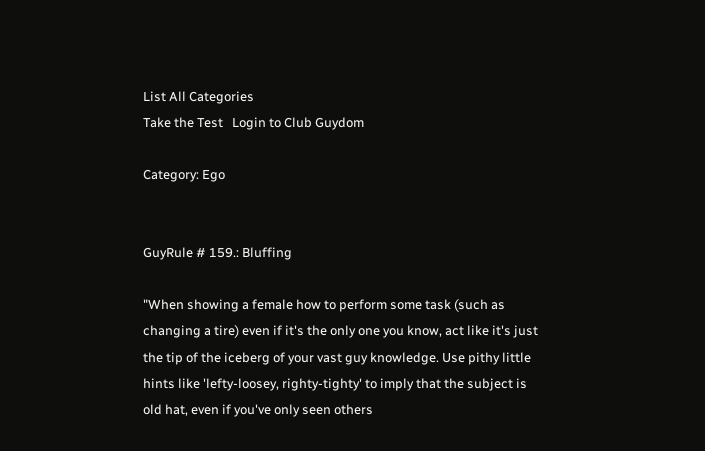List All Categories
Take the Test   Login to Club Guydom

Category: Ego


GuyRule # 159.: Bluffing

"When showing a female how to perform some task (such as changing a tire) even if it's the only one you know, act like it's just the tip of the iceberg of your vast guy knowledge. Use pithy little hints like 'lefty-loosey, righty-tighty' to imply that the subject is old hat, even if you've only seen others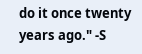do it once twenty years ago." -S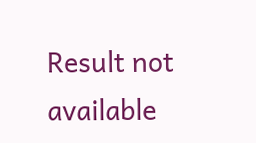Result not available